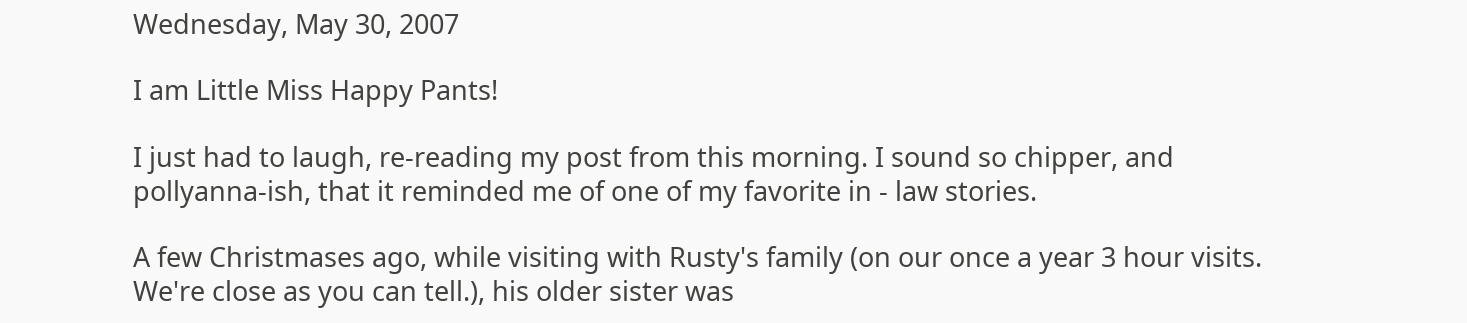Wednesday, May 30, 2007

I am Little Miss Happy Pants!

I just had to laugh, re-reading my post from this morning. I sound so chipper, and pollyanna-ish, that it reminded me of one of my favorite in - law stories.

A few Christmases ago, while visiting with Rusty's family (on our once a year 3 hour visits. We're close as you can tell.), his older sister was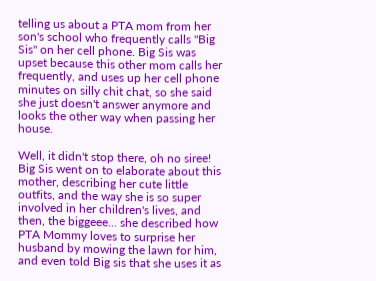telling us about a PTA mom from her son's school who frequently calls "Big Sis" on her cell phone. Big Sis was upset because this other mom calls her frequently, and uses up her cell phone minutes on silly chit chat, so she said she just doesn't answer anymore and looks the other way when passing her house.

Well, it didn't stop there, oh no siree! Big Sis went on to elaborate about this mother, describing her cute little outfits, and the way she is so super involved in her children's lives, and then, the biggeee... she described how PTA Mommy loves to surprise her husband by mowing the lawn for him, and even told Big sis that she uses it as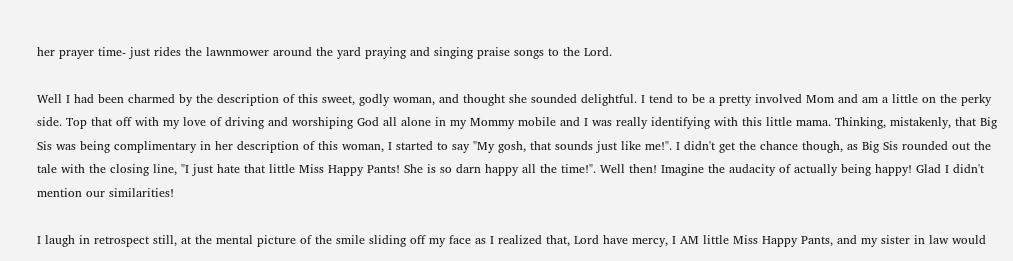her prayer time- just rides the lawnmower around the yard praying and singing praise songs to the Lord.

Well I had been charmed by the description of this sweet, godly woman, and thought she sounded delightful. I tend to be a pretty involved Mom and am a little on the perky side. Top that off with my love of driving and worshiping God all alone in my Mommy mobile and I was really identifying with this little mama. Thinking, mistakenly, that Big Sis was being complimentary in her description of this woman, I started to say "My gosh, that sounds just like me!". I didn't get the chance though, as Big Sis rounded out the tale with the closing line, "I just hate that little Miss Happy Pants! She is so darn happy all the time!". Well then! Imagine the audacity of actually being happy! Glad I didn't mention our similarities!

I laugh in retrospect still, at the mental picture of the smile sliding off my face as I realized that, Lord have mercy, I AM little Miss Happy Pants, and my sister in law would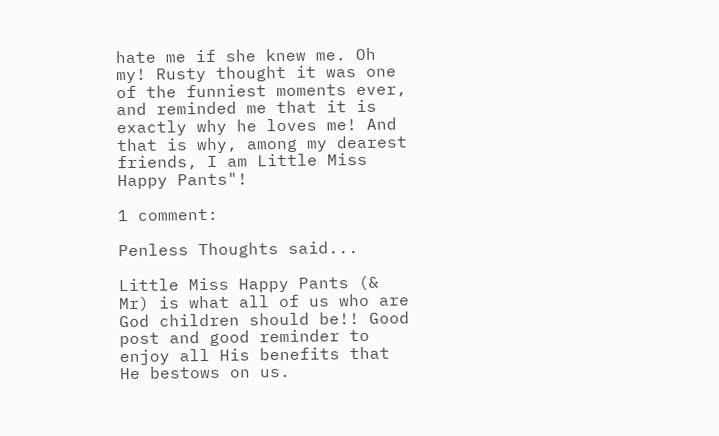hate me if she knew me. Oh my! Rusty thought it was one of the funniest moments ever, and reminded me that it is exactly why he loves me! And that is why, among my dearest friends, I am Little Miss Happy Pants"!

1 comment:

Penless Thoughts said...

Little Miss Happy Pants (& Mr) is what all of us who are God children should be!! Good post and good reminder to enjoy all His benefits that He bestows on us.